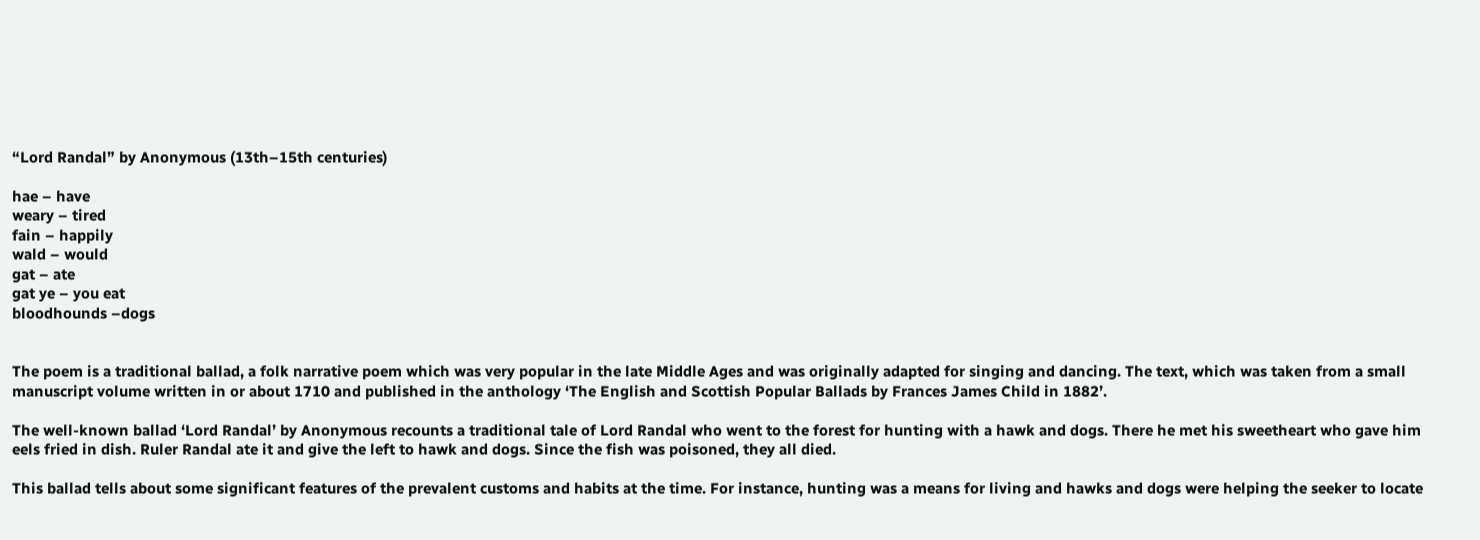“Lord Randal” by Anonymous (13th–15th centuries)

hae – have
weary – tired
fain – happily
wald – would
gat – ate
gat ye – you eat
bloodhounds –dogs


The poem is a traditional ballad, a folk narrative poem which was very popular in the late Middle Ages and was originally adapted for singing and dancing. The text, which was taken from a small manuscript volume written in or about 1710 and published in the anthology ‘The English and Scottish Popular Ballads by Frances James Child in 1882’.

The well-known ballad ‘Lord Randal’ by Anonymous recounts a traditional tale of Lord Randal who went to the forest for hunting with a hawk and dogs. There he met his sweetheart who gave him eels fried in dish. Ruler Randal ate it and give the left to hawk and dogs. Since the fish was poisoned, they all died.

This ballad tells about some significant features of the prevalent customs and habits at the time. For instance, hunting was a means for living and hawks and dogs were helping the seeker to locate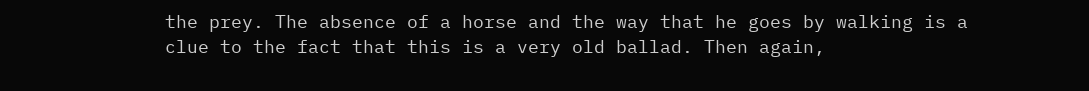the prey. The absence of a horse and the way that he goes by walking is a clue to the fact that this is a very old ballad. Then again,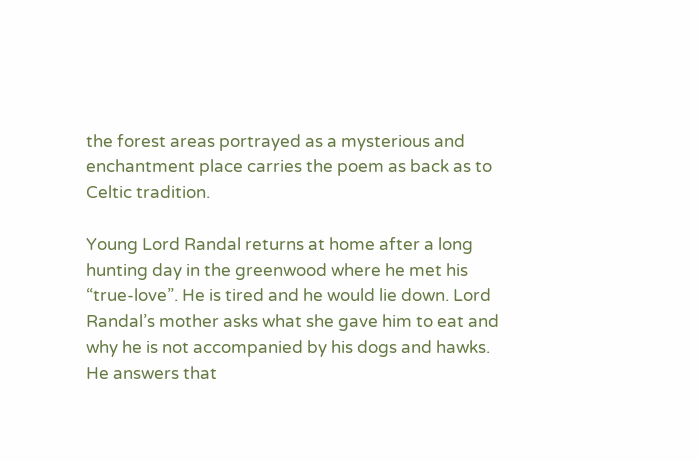the forest areas portrayed as a mysterious and enchantment place carries the poem as back as to Celtic tradition.

Young Lord Randal returns at home after a long hunting day in the greenwood where he met his “true-love”. He is tired and he would lie down. Lord Randal’s mother asks what she gave him to eat and why he is not accompanied by his dogs and hawks. He answers that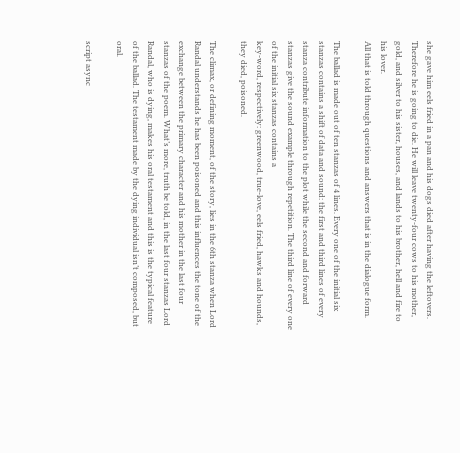she gave him eels fried in a pan and his dogs died after having the leftovers. Therefore he is going to die. He will leave twenty-four cows to his mother, gold, and silver to his sister, houses, and lands to his brother, hell and fire to his lover.
All that is told through questions and answers that is in the dialogue form.

The ballad is made out of ten stanzas of 4 lines. Every one of the initial six stanzas contains a shift of data and sound: the first and third lines of every stanza contribute information to the plot while the second and forward stanzas give the sound example through repetition. The third line of every one of the initial six stanzas contains a
key-word, respectively: greenwood, true-love, eels fried, hawks and hounds, they died, poisoned.

The climax, or defining moment, of the story, lies in the 6th stanza when Lord Randal understands he has been poisoned and this influences the tone of the exchange between the primary character and his mother in the last four stanzas of the poem. What’s more, truth be told, in the last four stanzas Lord Randal, who is dying, makes his oral testament and this is the typical feature of the ballad. The testament made by the dying individual isn’t composed, but oral.

script async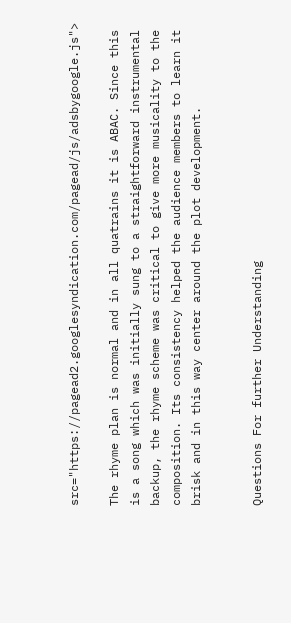src="https://pagead2.googlesyndication.com/pagead/js/adsbygoogle.js">

The rhyme plan is normal and in all quatrains it is ABAC. Since this is a song which was initially sung to a straightforward instrumental backup, the rhyme scheme was critical to give more musicality to the composition. Its consistency helped the audience members to learn it brisk and in this way center around the plot development.


Questions For further Understanding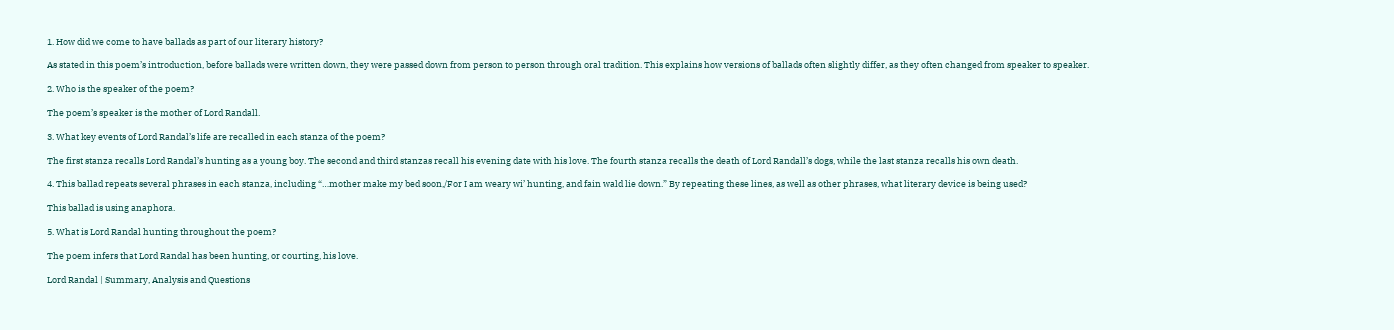1. How did we come to have ballads as part of our literary history?

As stated in this poem’s introduction, before ballads were written down, they were passed down from person to person through oral tradition. This explains how versions of ballads often slightly differ, as they often changed from speaker to speaker.

2. Who is the speaker of the poem?

The poem’s speaker is the mother of Lord Randall.

3. What key events of Lord Randal’s life are recalled in each stanza of the poem?

The first stanza recalls Lord Randal’s hunting as a young boy. The second and third stanzas recall his evening date with his love. The fourth stanza recalls the death of Lord Randall’s dogs, while the last stanza recalls his own death.

4. This ballad repeats several phrases in each stanza, including “…mother make my bed soon,/For I am weary wi’ hunting, and fain wald lie down.” By repeating these lines, as well as other phrases, what literary device is being used?

This ballad is using anaphora.

5. What is Lord Randal hunting throughout the poem?

The poem infers that Lord Randal has been hunting, or courting, his love.

Lord Randal | Summary, Analysis and Questions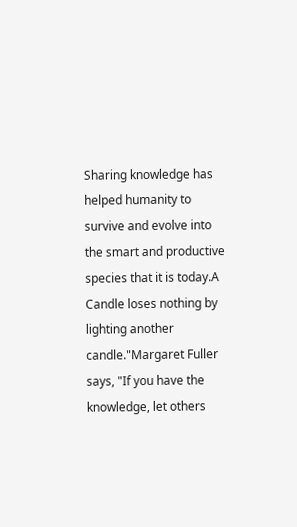Sharing knowledge has helped humanity to survive and evolve into the smart and productive species that it is today.A Candle loses nothing by lighting another candle."Margaret Fuller says, "If you have the knowledge, let others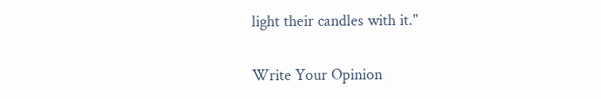light their candles with it."


Write Your Opinion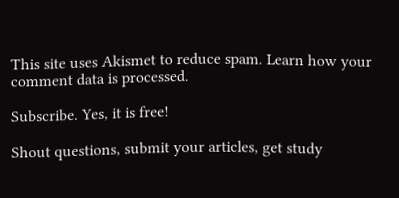This site uses Akismet to reduce spam. Learn how your comment data is processed.

Subscribe. Yes, it is free!

Shout questions, submit your articles, get study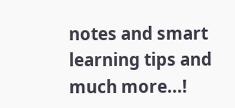notes and smart learning tips and much more...!